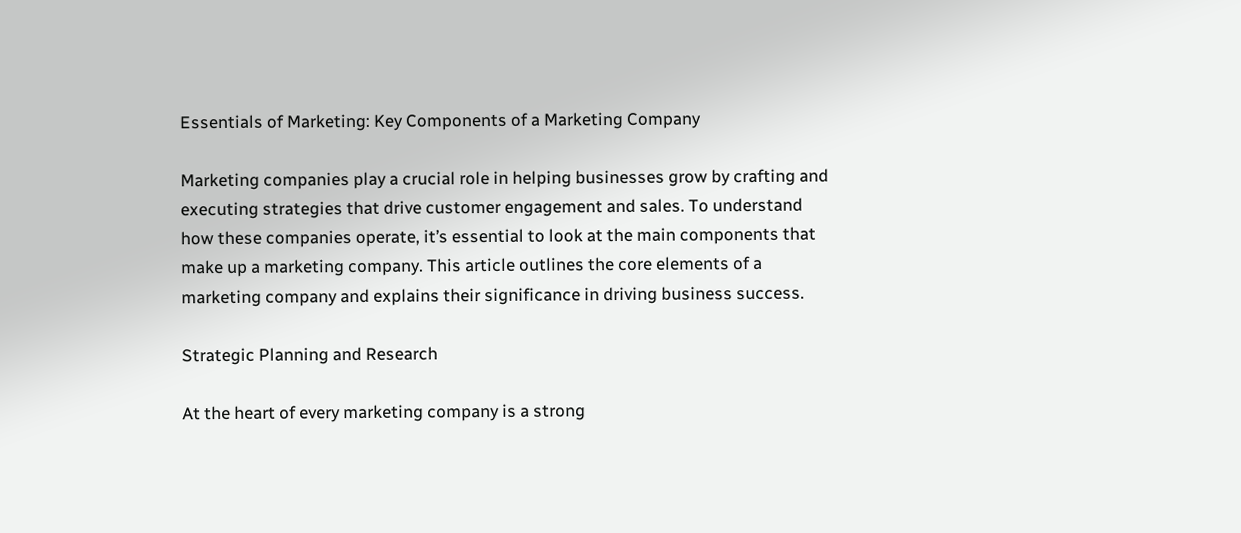Essentials of Marketing: Key Components of a Marketing Company

Marketing companies play a crucial role in helping businesses grow by crafting and executing strategies that drive customer engagement and sales. To understand how these companies operate, it’s essential to look at the main components that make up a marketing company. This article outlines the core elements of a marketing company and explains their significance in driving business success.

Strategic Planning and Research

At the heart of every marketing company is a strong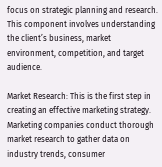focus on strategic planning and research. This component involves understanding the client’s business, market environment, competition, and target audience.

Market Research: This is the first step in creating an effective marketing strategy. Marketing companies conduct thorough market research to gather data on industry trends, consumer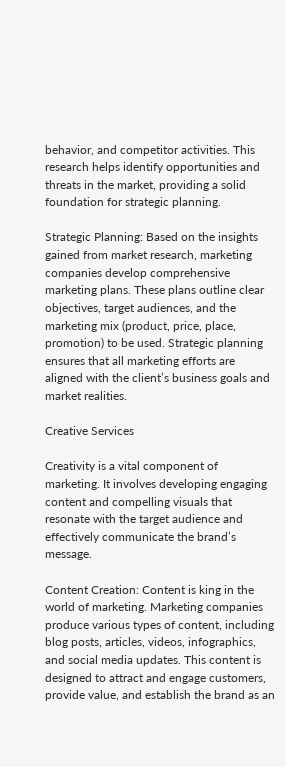behavior, and competitor activities. This research helps identify opportunities and threats in the market, providing a solid foundation for strategic planning.

Strategic Planning: Based on the insights gained from market research, marketing companies develop comprehensive marketing plans. These plans outline clear objectives, target audiences, and the marketing mix (product, price, place, promotion) to be used. Strategic planning ensures that all marketing efforts are aligned with the client’s business goals and market realities.

Creative Services

Creativity is a vital component of marketing. It involves developing engaging content and compelling visuals that resonate with the target audience and effectively communicate the brand’s message.

Content Creation: Content is king in the world of marketing. Marketing companies produce various types of content, including blog posts, articles, videos, infographics, and social media updates. This content is designed to attract and engage customers, provide value, and establish the brand as an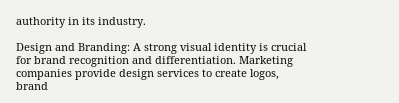authority in its industry.

Design and Branding: A strong visual identity is crucial for brand recognition and differentiation. Marketing companies provide design services to create logos, brand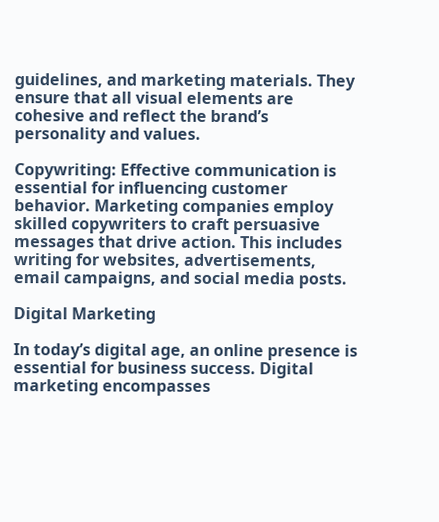guidelines, and marketing materials. They ensure that all visual elements are cohesive and reflect the brand’s personality and values.

Copywriting: Effective communication is essential for influencing customer behavior. Marketing companies employ skilled copywriters to craft persuasive messages that drive action. This includes writing for websites, advertisements, email campaigns, and social media posts.

Digital Marketing

In today’s digital age, an online presence is essential for business success. Digital marketing encompasses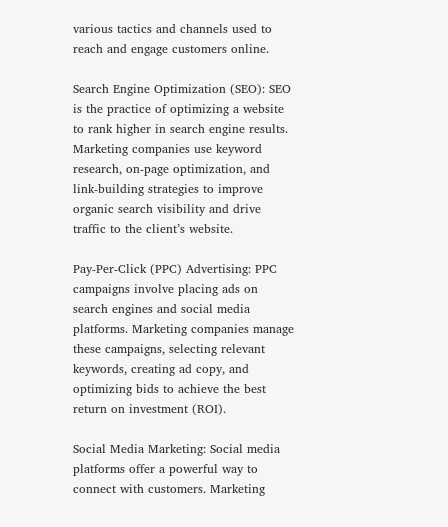various tactics and channels used to reach and engage customers online.

Search Engine Optimization (SEO): SEO is the practice of optimizing a website to rank higher in search engine results. Marketing companies use keyword research, on-page optimization, and link-building strategies to improve organic search visibility and drive traffic to the client’s website.

Pay-Per-Click (PPC) Advertising: PPC campaigns involve placing ads on search engines and social media platforms. Marketing companies manage these campaigns, selecting relevant keywords, creating ad copy, and optimizing bids to achieve the best return on investment (ROI).

Social Media Marketing: Social media platforms offer a powerful way to connect with customers. Marketing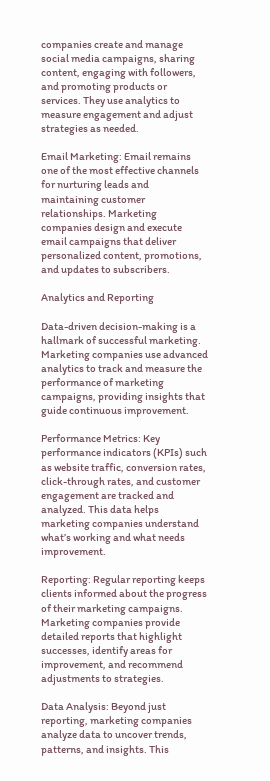companies create and manage social media campaigns, sharing content, engaging with followers, and promoting products or services. They use analytics to measure engagement and adjust strategies as needed.

Email Marketing: Email remains one of the most effective channels for nurturing leads and maintaining customer relationships. Marketing companies design and execute email campaigns that deliver personalized content, promotions, and updates to subscribers.

Analytics and Reporting

Data-driven decision-making is a hallmark of successful marketing. Marketing companies use advanced analytics to track and measure the performance of marketing campaigns, providing insights that guide continuous improvement.

Performance Metrics: Key performance indicators (KPIs) such as website traffic, conversion rates, click-through rates, and customer engagement are tracked and analyzed. This data helps marketing companies understand what’s working and what needs improvement.

Reporting: Regular reporting keeps clients informed about the progress of their marketing campaigns. Marketing companies provide detailed reports that highlight successes, identify areas for improvement, and recommend adjustments to strategies.

Data Analysis: Beyond just reporting, marketing companies analyze data to uncover trends, patterns, and insights. This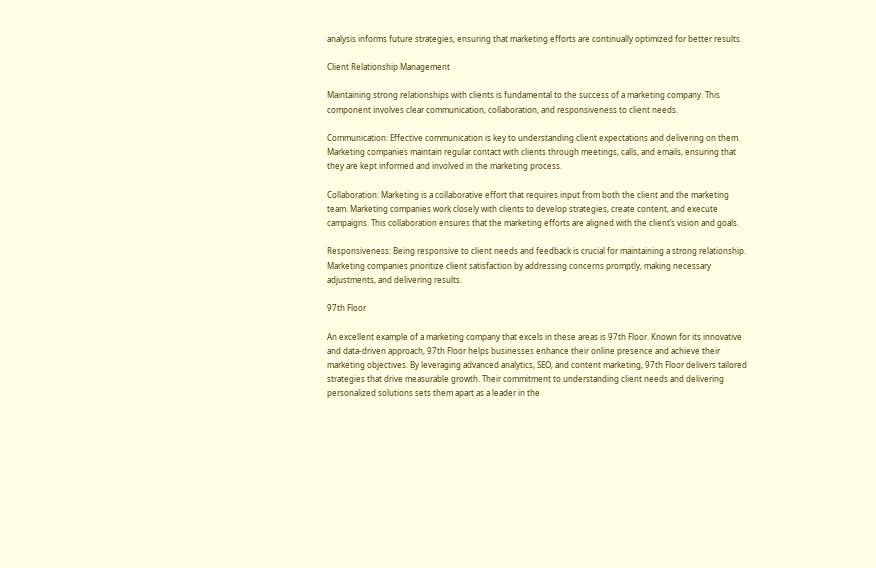analysis informs future strategies, ensuring that marketing efforts are continually optimized for better results.

Client Relationship Management

Maintaining strong relationships with clients is fundamental to the success of a marketing company. This component involves clear communication, collaboration, and responsiveness to client needs.

Communication: Effective communication is key to understanding client expectations and delivering on them. Marketing companies maintain regular contact with clients through meetings, calls, and emails, ensuring that they are kept informed and involved in the marketing process.

Collaboration: Marketing is a collaborative effort that requires input from both the client and the marketing team. Marketing companies work closely with clients to develop strategies, create content, and execute campaigns. This collaboration ensures that the marketing efforts are aligned with the client’s vision and goals.

Responsiveness: Being responsive to client needs and feedback is crucial for maintaining a strong relationship. Marketing companies prioritize client satisfaction by addressing concerns promptly, making necessary adjustments, and delivering results.

97th Floor

An excellent example of a marketing company that excels in these areas is 97th Floor. Known for its innovative and data-driven approach, 97th Floor helps businesses enhance their online presence and achieve their marketing objectives. By leveraging advanced analytics, SEO, and content marketing, 97th Floor delivers tailored strategies that drive measurable growth. Their commitment to understanding client needs and delivering personalized solutions sets them apart as a leader in the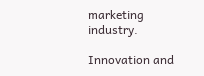marketing industry.

Innovation and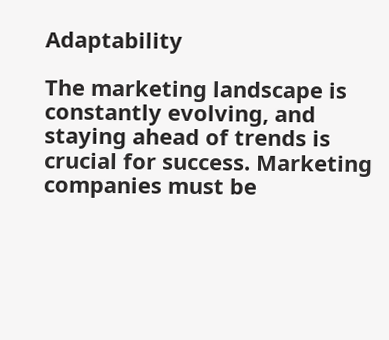Adaptability

The marketing landscape is constantly evolving, and staying ahead of trends is crucial for success. Marketing companies must be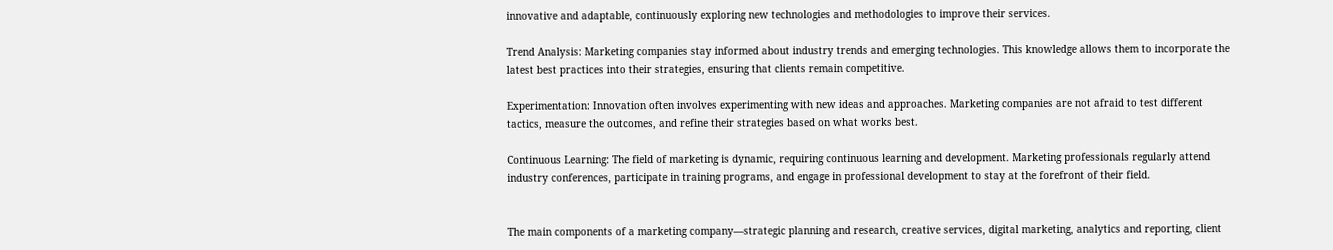innovative and adaptable, continuously exploring new technologies and methodologies to improve their services.

Trend Analysis: Marketing companies stay informed about industry trends and emerging technologies. This knowledge allows them to incorporate the latest best practices into their strategies, ensuring that clients remain competitive.

Experimentation: Innovation often involves experimenting with new ideas and approaches. Marketing companies are not afraid to test different tactics, measure the outcomes, and refine their strategies based on what works best.

Continuous Learning: The field of marketing is dynamic, requiring continuous learning and development. Marketing professionals regularly attend industry conferences, participate in training programs, and engage in professional development to stay at the forefront of their field.


The main components of a marketing company—strategic planning and research, creative services, digital marketing, analytics and reporting, client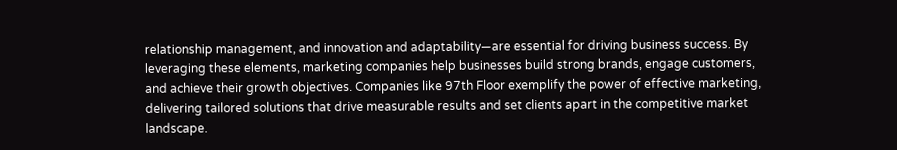relationship management, and innovation and adaptability—are essential for driving business success. By leveraging these elements, marketing companies help businesses build strong brands, engage customers, and achieve their growth objectives. Companies like 97th Floor exemplify the power of effective marketing, delivering tailored solutions that drive measurable results and set clients apart in the competitive market landscape.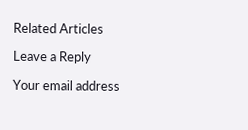Related Articles

Leave a Reply

Your email address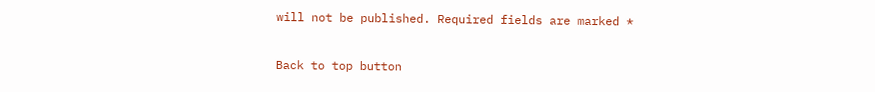will not be published. Required fields are marked *

Back to top button